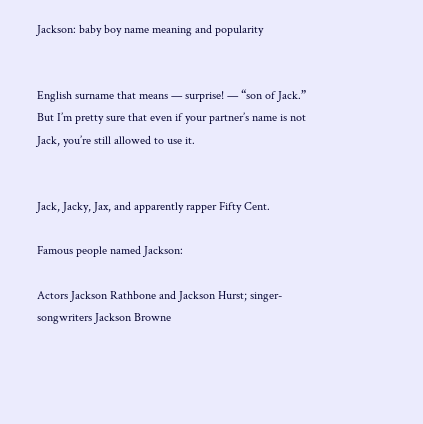Jackson: baby boy name meaning and popularity


English surname that means — surprise! — “son of Jack.” But I’m pretty sure that even if your partner’s name is not Jack, you’re still allowed to use it.


Jack, Jacky, Jax, and apparently rapper Fifty Cent.

Famous people named Jackson:

Actors Jackson Rathbone and Jackson Hurst; singer-songwriters Jackson Browne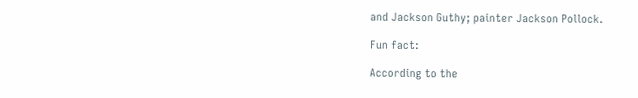and Jackson Guthy; painter Jackson Pollock.

Fun fact:

According to the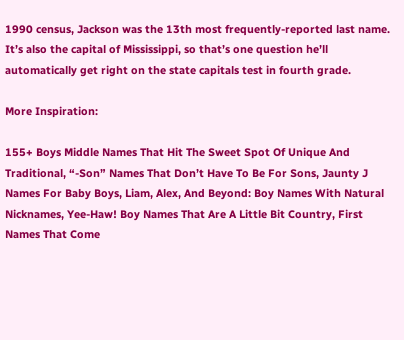1990 census, Jackson was the 13th most frequently-reported last name. It’s also the capital of Mississippi, so that’s one question he’ll automatically get right on the state capitals test in fourth grade.

More Inspiration:

155+ Boys Middle Names That Hit The Sweet Spot Of Unique And Traditional, “-Son” Names That Don’t Have To Be For Sons, Jaunty J Names For Baby Boys, Liam, Alex, And Beyond: Boy Names With Natural Nicknames, Yee-Haw! Boy Names That Are A Little Bit Country, First Names That Come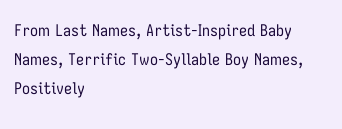From Last Names, Artist-Inspired Baby Names, Terrific Two-Syllable Boy Names, Positively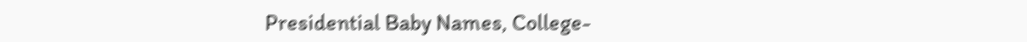Presidential Baby Names, College-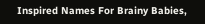Inspired Names For Brainy Babies,